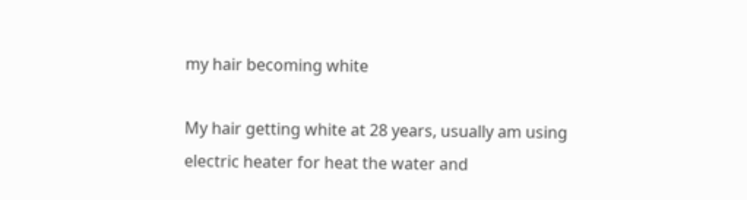my hair becoming white

My hair getting white at 28 years, usually am using electric heater for heat the water and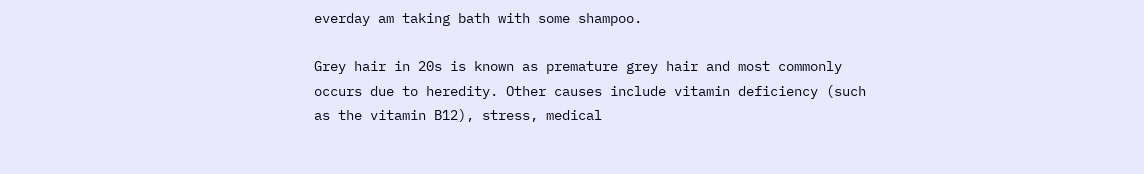everday am taking bath with some shampoo.

Grey hair in 20s is known as premature grey hair and most commonly occurs due to heredity. Other causes include vitamin deficiency (such as the vitamin B12), stress, medical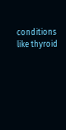conditions like thyroid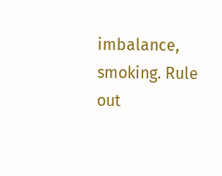imbalance, smoking. Rule out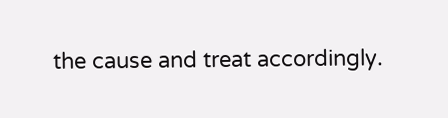the cause and treat accordingly.